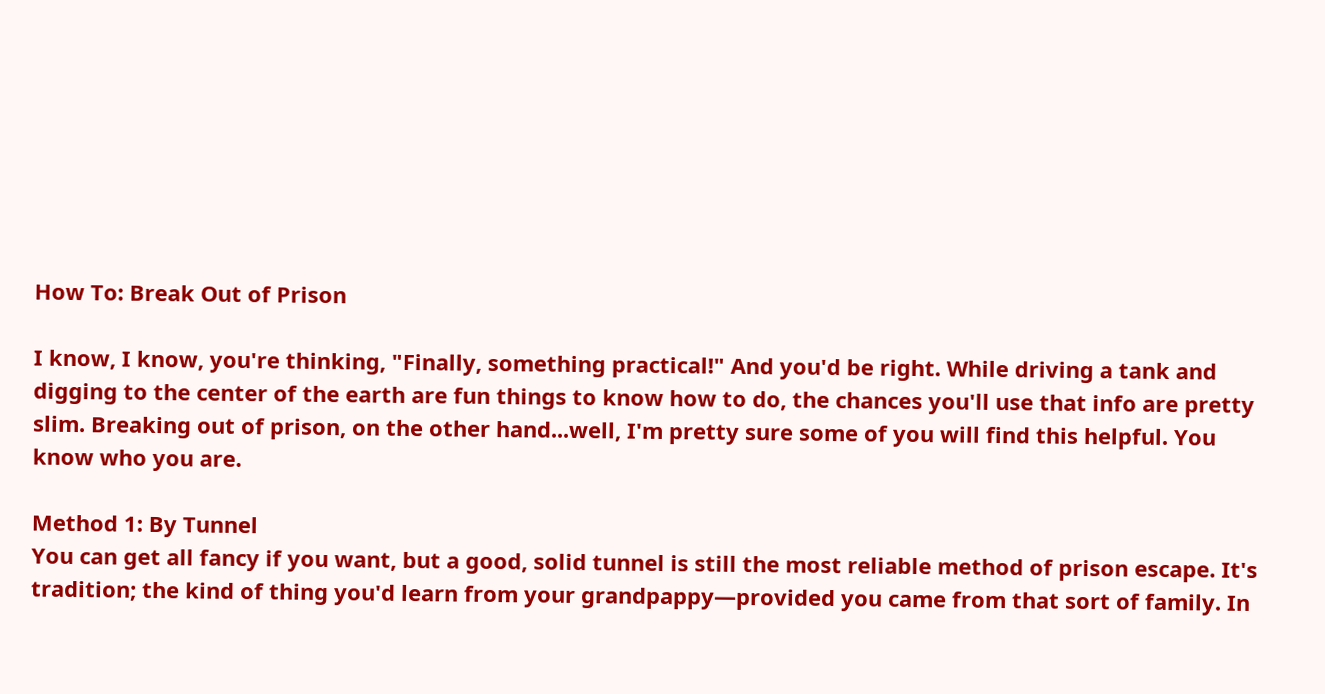How To: Break Out of Prison

I know, I know, you're thinking, "Finally, something practical!" And you'd be right. While driving a tank and digging to the center of the earth are fun things to know how to do, the chances you'll use that info are pretty slim. Breaking out of prison, on the other hand...well, I'm pretty sure some of you will find this helpful. You know who you are.

Method 1: By Tunnel
You can get all fancy if you want, but a good, solid tunnel is still the most reliable method of prison escape. It's tradition; the kind of thing you'd learn from your grandpappy—provided you came from that sort of family. In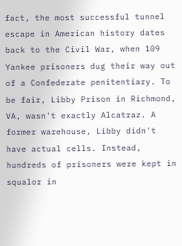fact, the most successful tunnel escape in American history dates back to the Civil War, when 109 Yankee prisoners dug their way out of a Confederate penitentiary. To be fair, Libby Prison in Richmond, VA, wasn't exactly Alcatraz. A former warehouse, Libby didn't have actual cells. Instead, hundreds of prisoners were kept in squalor in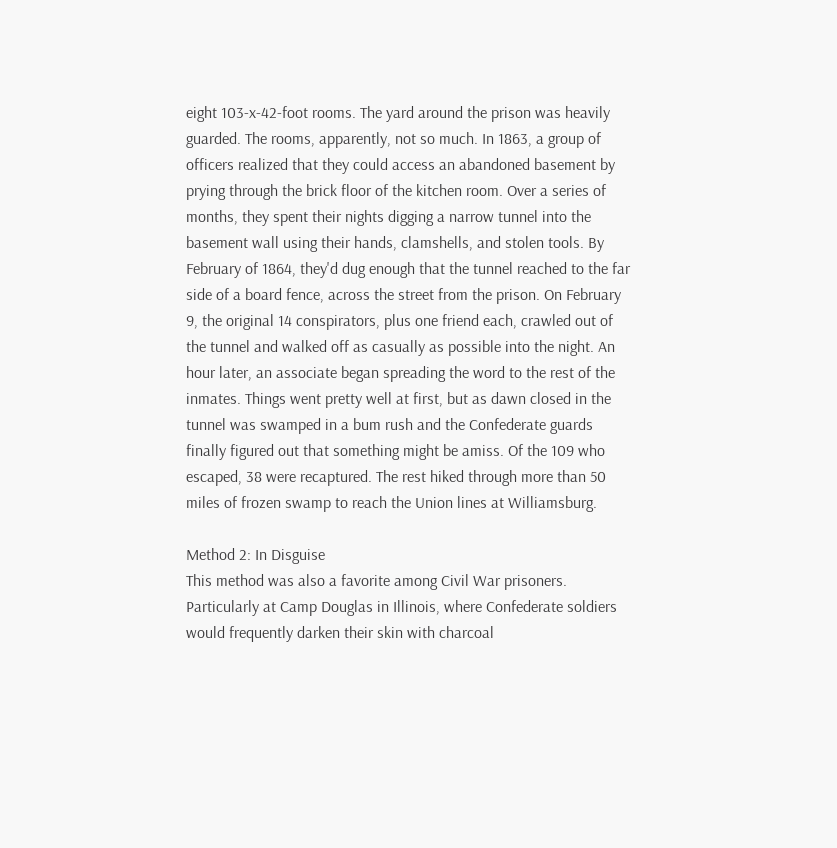eight 103-x-42-foot rooms. The yard around the prison was heavily guarded. The rooms, apparently, not so much. In 1863, a group of officers realized that they could access an abandoned basement by prying through the brick floor of the kitchen room. Over a series of months, they spent their nights digging a narrow tunnel into the basement wall using their hands, clamshells, and stolen tools. By February of 1864, they'd dug enough that the tunnel reached to the far side of a board fence, across the street from the prison. On February 9, the original 14 conspirators, plus one friend each, crawled out of the tunnel and walked off as casually as possible into the night. An hour later, an associate began spreading the word to the rest of the inmates. Things went pretty well at first, but as dawn closed in the tunnel was swamped in a bum rush and the Confederate guards finally figured out that something might be amiss. Of the 109 who escaped, 38 were recaptured. The rest hiked through more than 50 miles of frozen swamp to reach the Union lines at Williamsburg.

Method 2: In Disguise
This method was also a favorite among Civil War prisoners. Particularly at Camp Douglas in Illinois, where Confederate soldiers would frequently darken their skin with charcoal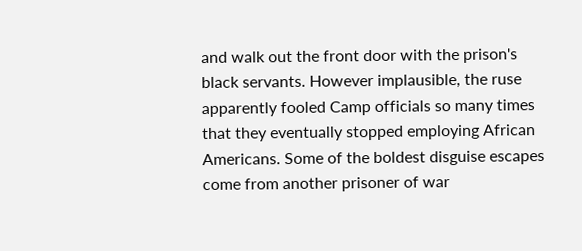and walk out the front door with the prison's black servants. However implausible, the ruse apparently fooled Camp officials so many times that they eventually stopped employing African Americans. Some of the boldest disguise escapes come from another prisoner of war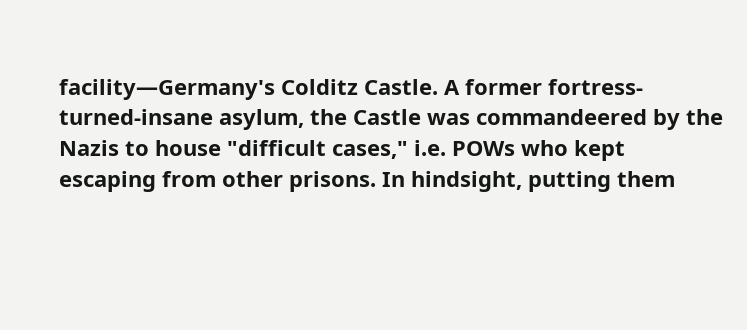facility—Germany's Colditz Castle. A former fortress-turned-insane asylum, the Castle was commandeered by the Nazis to house "difficult cases," i.e. POWs who kept escaping from other prisons. In hindsight, putting them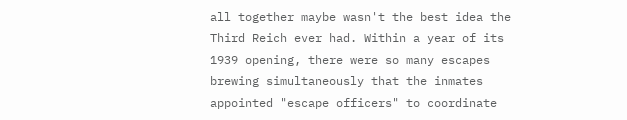all together maybe wasn't the best idea the Third Reich ever had. Within a year of its 1939 opening, there were so many escapes brewing simultaneously that the inmates appointed "escape officers" to coordinate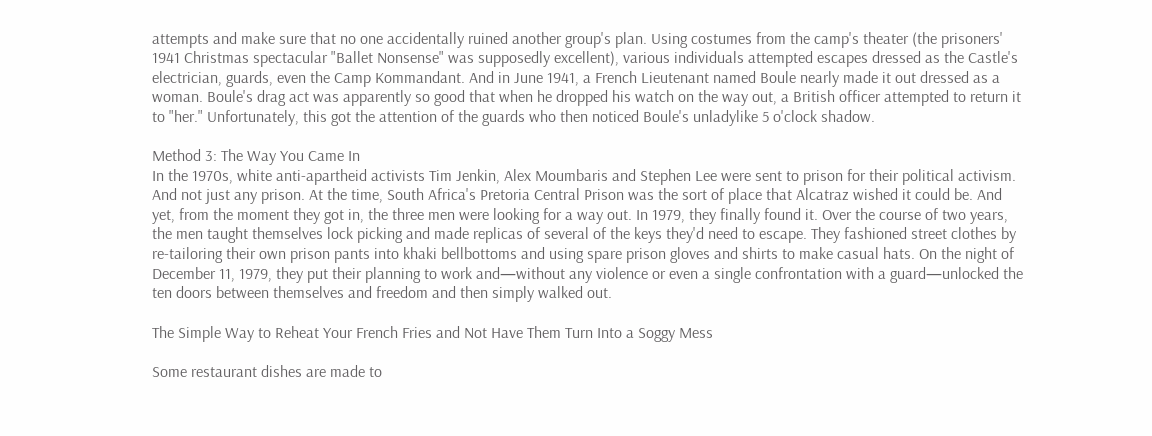attempts and make sure that no one accidentally ruined another group's plan. Using costumes from the camp's theater (the prisoners' 1941 Christmas spectacular "Ballet Nonsense" was supposedly excellent), various individuals attempted escapes dressed as the Castle's electrician, guards, even the Camp Kommandant. And in June 1941, a French Lieutenant named Boule nearly made it out dressed as a woman. Boule's drag act was apparently so good that when he dropped his watch on the way out, a British officer attempted to return it to "her." Unfortunately, this got the attention of the guards who then noticed Boule's unladylike 5 o'clock shadow.

Method 3: The Way You Came In
In the 1970s, white anti-apartheid activists Tim Jenkin, Alex Moumbaris and Stephen Lee were sent to prison for their political activism. And not just any prison. At the time, South Africa's Pretoria Central Prison was the sort of place that Alcatraz wished it could be. And yet, from the moment they got in, the three men were looking for a way out. In 1979, they finally found it. Over the course of two years, the men taught themselves lock picking and made replicas of several of the keys they'd need to escape. They fashioned street clothes by re-tailoring their own prison pants into khaki bellbottoms and using spare prison gloves and shirts to make casual hats. On the night of December 11, 1979, they put their planning to work and—without any violence or even a single confrontation with a guard—unlocked the ten doors between themselves and freedom and then simply walked out.

The Simple Way to Reheat Your French Fries and Not Have Them Turn Into a Soggy Mess

Some restaurant dishes are made to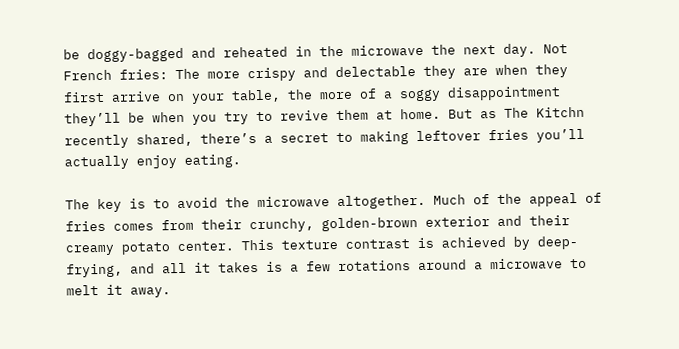be doggy-bagged and reheated in the microwave the next day. Not French fries: The more crispy and delectable they are when they first arrive on your table, the more of a soggy disappointment they’ll be when you try to revive them at home. But as The Kitchn recently shared, there’s a secret to making leftover fries you’ll actually enjoy eating.

The key is to avoid the microwave altogether. Much of the appeal of fries comes from their crunchy, golden-brown exterior and their creamy potato center. This texture contrast is achieved by deep-frying, and all it takes is a few rotations around a microwave to melt it away.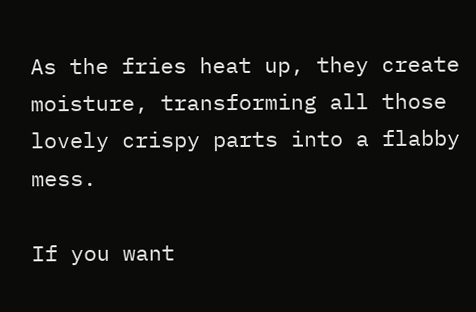As the fries heat up, they create moisture, transforming all those lovely crispy parts into a flabby mess.

If you want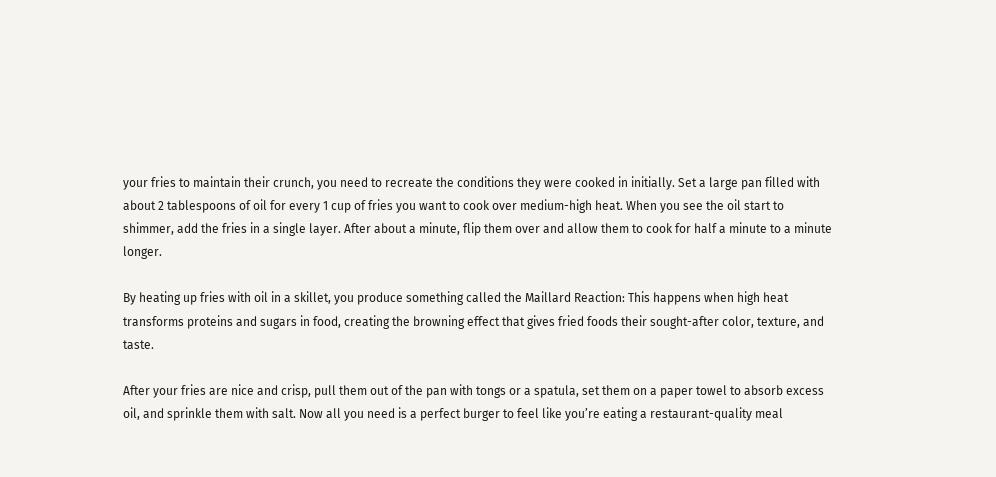your fries to maintain their crunch, you need to recreate the conditions they were cooked in initially. Set a large pan filled with about 2 tablespoons of oil for every 1 cup of fries you want to cook over medium-high heat. When you see the oil start to shimmer, add the fries in a single layer. After about a minute, flip them over and allow them to cook for half a minute to a minute longer.

By heating up fries with oil in a skillet, you produce something called the Maillard Reaction: This happens when high heat transforms proteins and sugars in food, creating the browning effect that gives fried foods their sought-after color, texture, and taste.

After your fries are nice and crisp, pull them out of the pan with tongs or a spatula, set them on a paper towel to absorb excess oil, and sprinkle them with salt. Now all you need is a perfect burger to feel like you’re eating a restaurant-quality meal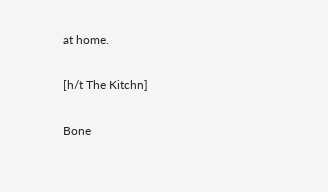at home.

[h/t The Kitchn]

Bone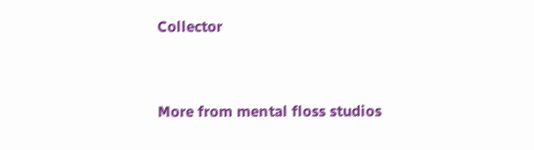Collector


More from mental floss studios